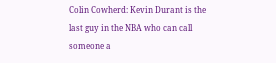Colin Cowherd: Kevin Durant is the last guy in the NBA who can call someone a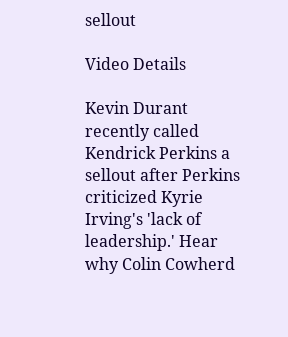sellout

Video Details

Kevin Durant recently called Kendrick Perkins a sellout after Perkins criticized Kyrie Irving's 'lack of leadership.' Hear why Colin Cowherd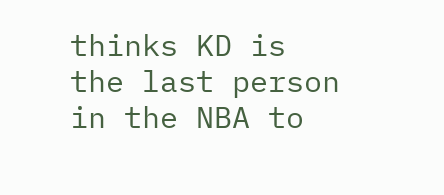thinks KD is the last person in the NBA to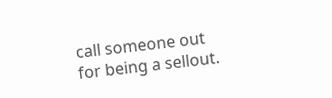call someone out for being a sellout.